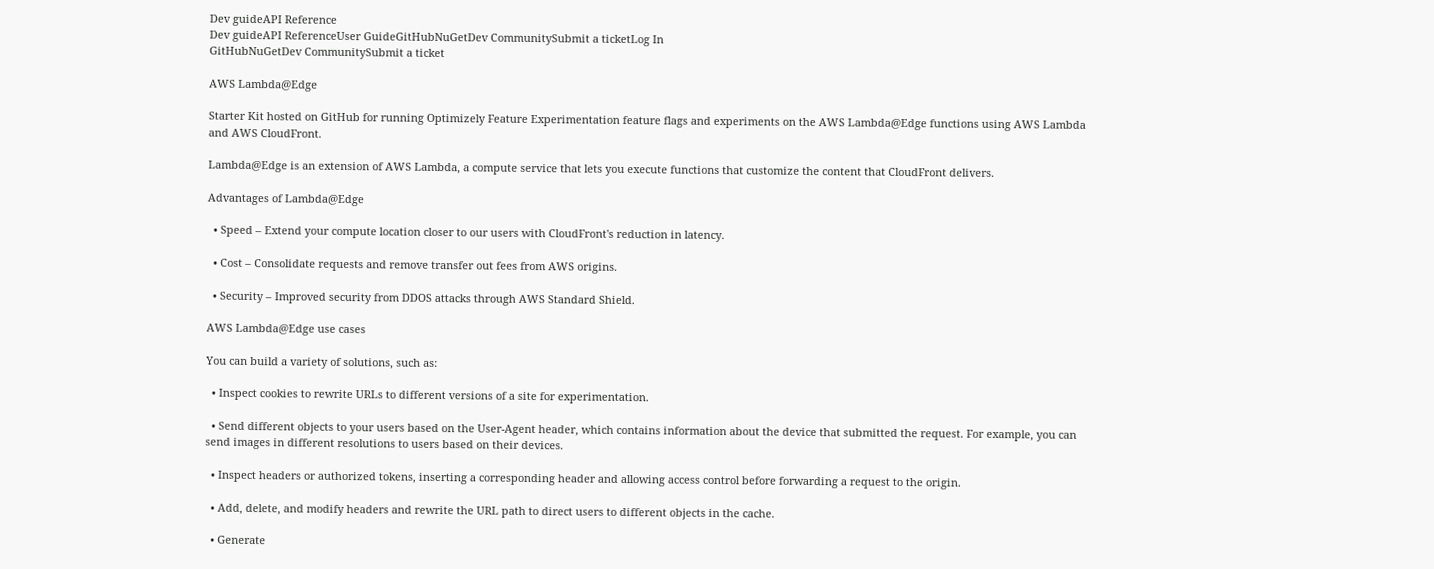Dev guideAPI Reference
Dev guideAPI ReferenceUser GuideGitHubNuGetDev CommunitySubmit a ticketLog In
GitHubNuGetDev CommunitySubmit a ticket

AWS Lambda@Edge

Starter Kit hosted on GitHub for running Optimizely Feature Experimentation feature flags and experiments on the AWS Lambda@Edge functions using AWS Lambda and AWS CloudFront.

Lambda@Edge is an extension of AWS Lambda, a compute service that lets you execute functions that customize the content that CloudFront delivers.

Advantages of Lambda@Edge

  • Speed – Extend your compute location closer to our users with CloudFront's reduction in latency.

  • Cost – Consolidate requests and remove transfer out fees from AWS origins.

  • Security – Improved security from DDOS attacks through AWS Standard Shield.

AWS Lambda@Edge use cases

You can build a variety of solutions, such as:

  • Inspect cookies to rewrite URLs to different versions of a site for experimentation.

  • Send different objects to your users based on the User-Agent header, which contains information about the device that submitted the request. For example, you can send images in different resolutions to users based on their devices.

  • Inspect headers or authorized tokens, inserting a corresponding header and allowing access control before forwarding a request to the origin.

  • Add, delete, and modify headers and rewrite the URL path to direct users to different objects in the cache.

  • Generate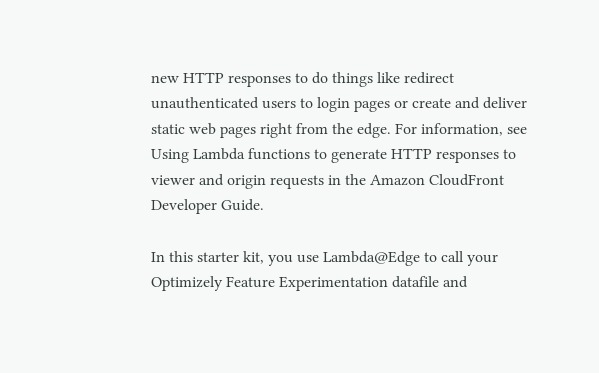new HTTP responses to do things like redirect unauthenticated users to login pages or create and deliver static web pages right from the edge. For information, see Using Lambda functions to generate HTTP responses to viewer and origin requests in the Amazon CloudFront Developer Guide.

In this starter kit, you use Lambda@Edge to call your Optimizely Feature Experimentation datafile and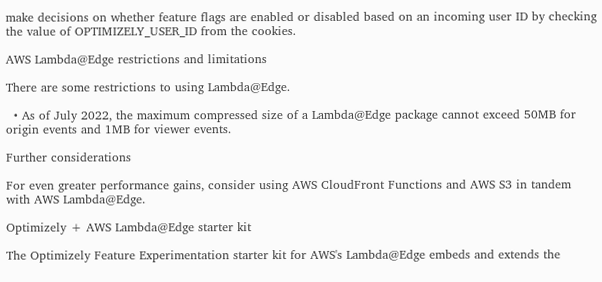make decisions on whether feature flags are enabled or disabled based on an incoming user ID by checking the value of OPTIMIZELY_USER_ID from the cookies.

AWS Lambda@Edge restrictions and limitations

There are some restrictions to using Lambda@Edge.

  • As of July 2022, the maximum compressed size of a Lambda@Edge package cannot exceed 50MB for origin events and 1MB for viewer events.

Further considerations

For even greater performance gains, consider using AWS CloudFront Functions and AWS S3 in tandem with AWS Lambda@Edge.

Optimizely + AWS Lambda@Edge starter kit

The Optimizely Feature Experimentation starter kit for AWS's Lambda@Edge embeds and extends the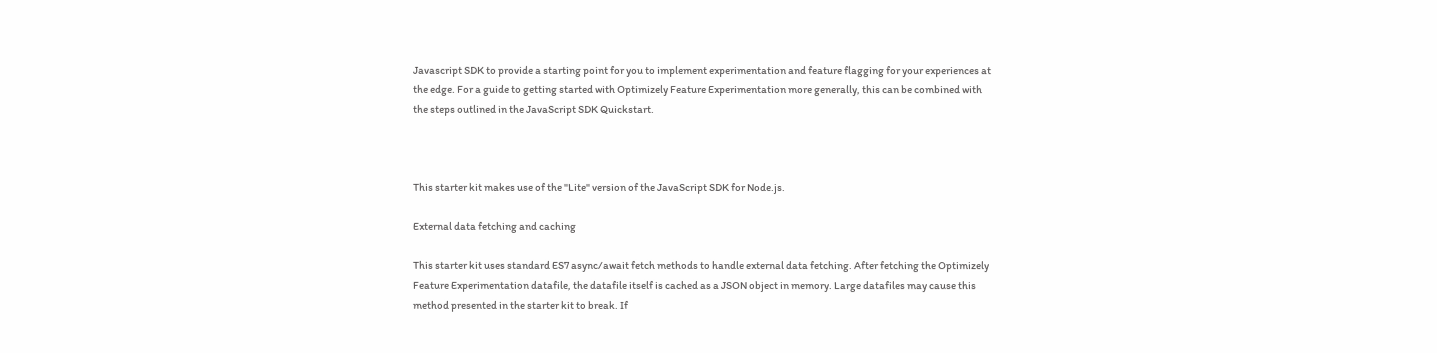Javascript SDK to provide a starting point for you to implement experimentation and feature flagging for your experiences at the edge. For a guide to getting started with Optimizely Feature Experimentation more generally, this can be combined with the steps outlined in the JavaScript SDK Quickstart.



This starter kit makes use of the "Lite" version of the JavaScript SDK for Node.js.

External data fetching and caching

This starter kit uses standard ES7 async/await fetch methods to handle external data fetching. After fetching the Optimizely Feature Experimentation datafile, the datafile itself is cached as a JSON object in memory. Large datafiles may cause this method presented in the starter kit to break. If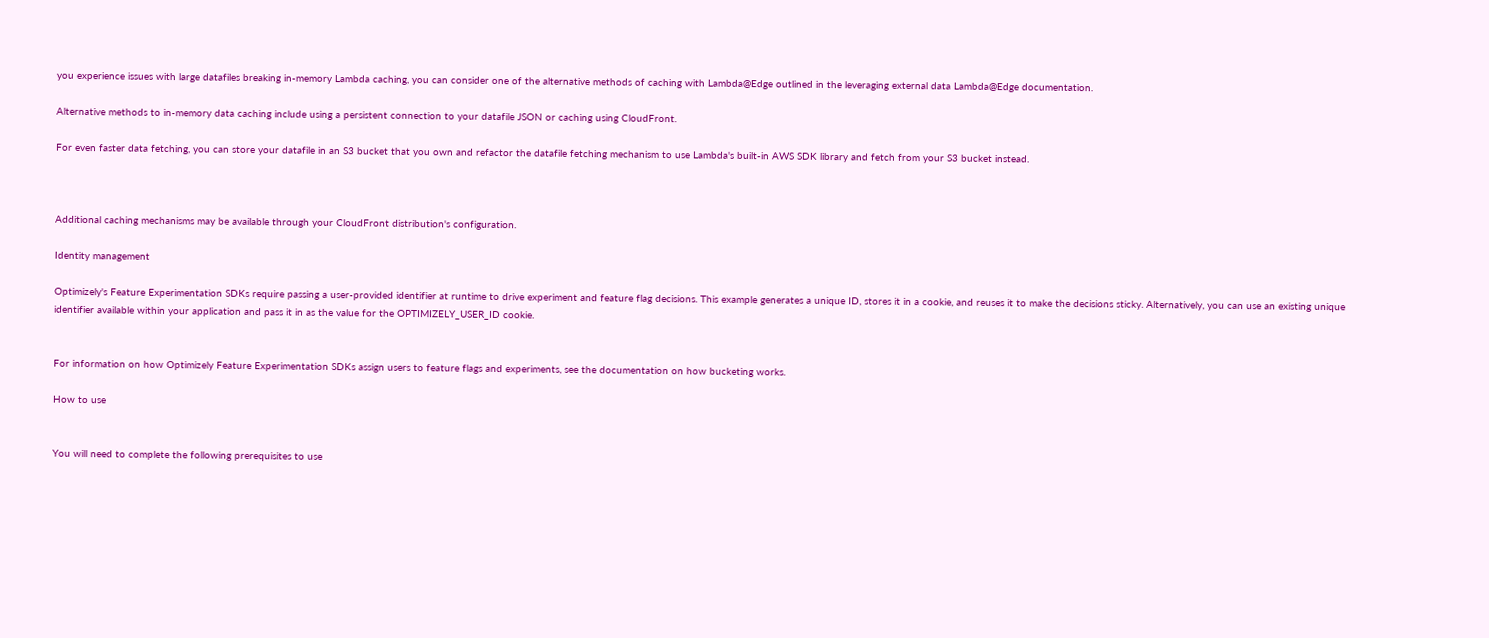you experience issues with large datafiles breaking in-memory Lambda caching, you can consider one of the alternative methods of caching with Lambda@Edge outlined in the leveraging external data Lambda@Edge documentation.

Alternative methods to in-memory data caching include using a persistent connection to your datafile JSON or caching using CloudFront.

For even faster data fetching, you can store your datafile in an S3 bucket that you own and refactor the datafile fetching mechanism to use Lambda's built-in AWS SDK library and fetch from your S3 bucket instead.



Additional caching mechanisms may be available through your CloudFront distribution's configuration.

Identity management

Optimizely's Feature Experimentation SDKs require passing a user-provided identifier at runtime to drive experiment and feature flag decisions. This example generates a unique ID, stores it in a cookie, and reuses it to make the decisions sticky. Alternatively, you can use an existing unique identifier available within your application and pass it in as the value for the OPTIMIZELY_USER_ID cookie.


For information on how Optimizely Feature Experimentation SDKs assign users to feature flags and experiments, see the documentation on how bucketing works.

How to use


You will need to complete the following prerequisites to use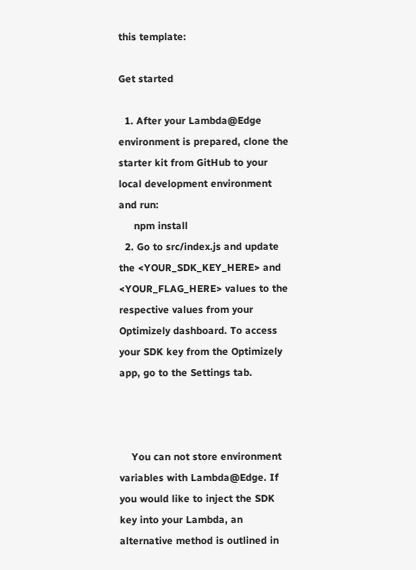this template:

Get started

  1. After your Lambda@Edge environment is prepared, clone the starter kit from GitHub to your local development environment and run:
     npm install
  2. Go to src/index.js and update the <YOUR_SDK_KEY_HERE> and <YOUR_FLAG_HERE> values to the respective values from your Optimizely dashboard. To access your SDK key from the Optimizely app, go to the Settings tab.



    You can not store environment variables with Lambda@Edge. If you would like to inject the SDK key into your Lambda, an alternative method is outlined in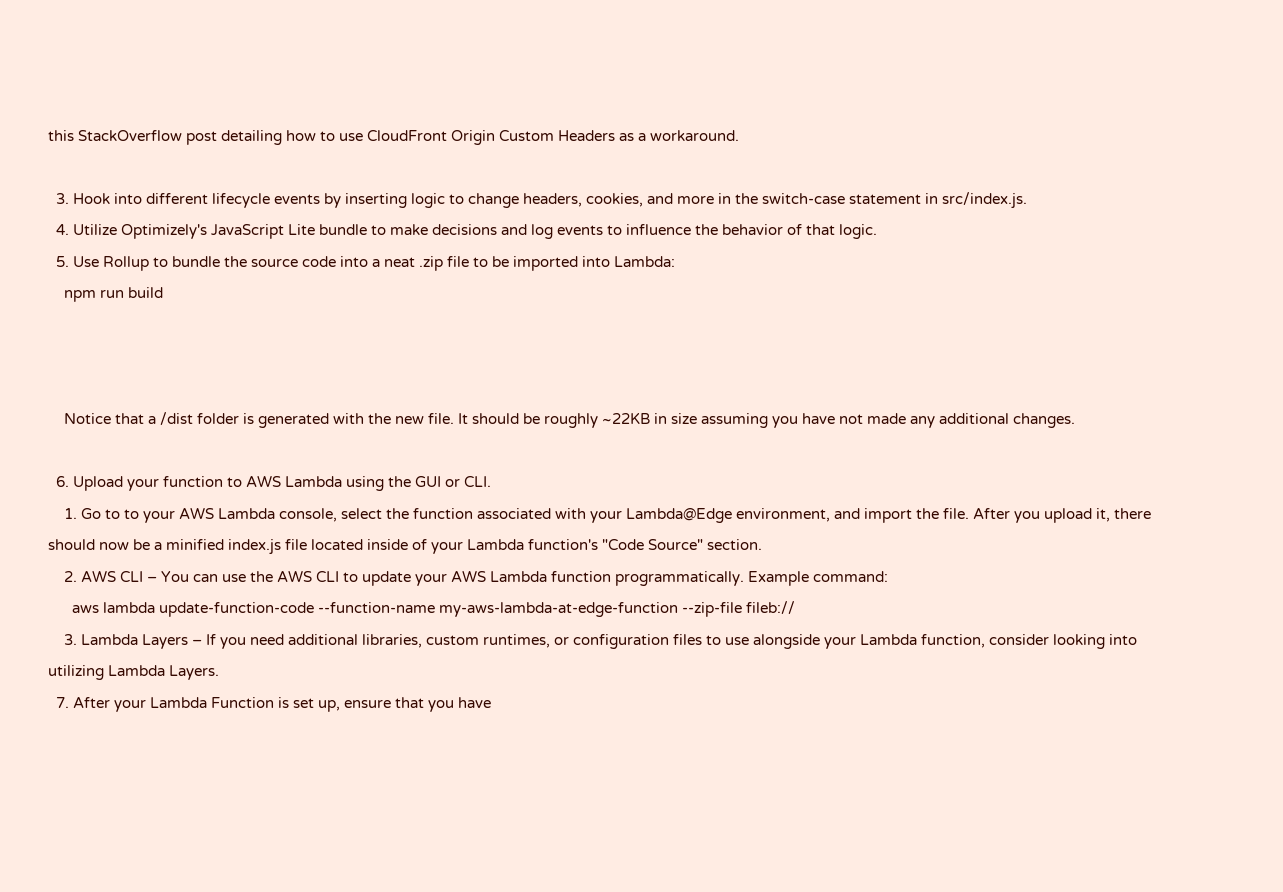this StackOverflow post detailing how to use CloudFront Origin Custom Headers as a workaround.

  3. Hook into different lifecycle events by inserting logic to change headers, cookies, and more in the switch-case statement in src/index.js.
  4. Utilize Optimizely's JavaScript Lite bundle to make decisions and log events to influence the behavior of that logic.
  5. Use Rollup to bundle the source code into a neat .zip file to be imported into Lambda:
    npm run build



    Notice that a /dist folder is generated with the new file. It should be roughly ~22KB in size assuming you have not made any additional changes.

  6. Upload your function to AWS Lambda using the GUI or CLI.
    1. Go to to your AWS Lambda console, select the function associated with your Lambda@Edge environment, and import the file. After you upload it, there should now be a minified index.js file located inside of your Lambda function's "Code Source" section.
    2. AWS CLI – You can use the AWS CLI to update your AWS Lambda function programmatically. Example command:
      aws lambda update-function-code --function-name my-aws-lambda-at-edge-function --zip-file fileb://
    3. Lambda Layers – If you need additional libraries, custom runtimes, or configuration files to use alongside your Lambda function, consider looking into utilizing Lambda Layers.
  7. After your Lambda Function is set up, ensure that you have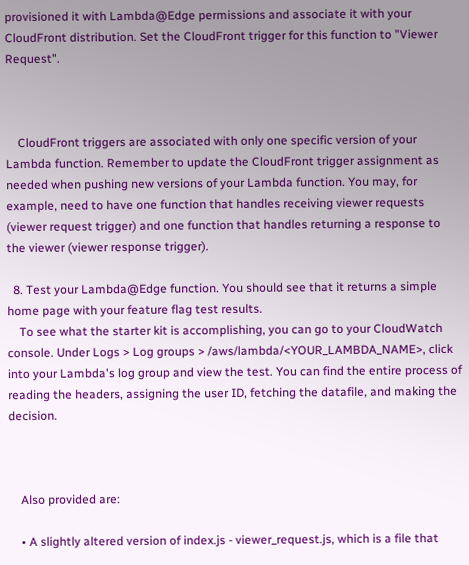provisioned it with Lambda@Edge permissions and associate it with your CloudFront distribution. Set the CloudFront trigger for this function to "Viewer Request".



    CloudFront triggers are associated with only one specific version of your Lambda function. Remember to update the CloudFront trigger assignment as needed when pushing new versions of your Lambda function. You may, for example, need to have one function that handles receiving viewer requests (viewer request trigger) and one function that handles returning a response to the viewer (viewer response trigger).

  8. Test your Lambda@Edge function. You should see that it returns a simple home page with your feature flag test results.
    To see what the starter kit is accomplishing, you can go to your CloudWatch console. Under Logs > Log groups > /aws/lambda/<YOUR_LAMBDA_NAME>, click into your Lambda's log group and view the test. You can find the entire process of reading the headers, assigning the user ID, fetching the datafile, and making the decision.



    Also provided are:

    • A slightly altered version of index.js - viewer_request.js, which is a file that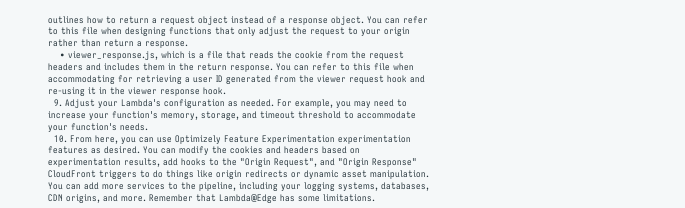outlines how to return a request object instead of a response object. You can refer to this file when designing functions that only adjust the request to your origin rather than return a response.
    • viewer_response.js, which is a file that reads the cookie from the request headers and includes them in the return response. You can refer to this file when accommodating for retrieving a user ID generated from the viewer request hook and re-using it in the viewer response hook.
  9. Adjust your Lambda's configuration as needed. For example, you may need to increase your function's memory, storage, and timeout threshold to accommodate your function's needs.
  10. From here, you can use Optimizely Feature Experimentation experimentation features as desired. You can modify the cookies and headers based on experimentation results, add hooks to the "Origin Request", and "Origin Response" CloudFront triggers to do things like origin redirects or dynamic asset manipulation. You can add more services to the pipeline, including your logging systems, databases, CDN origins, and more. Remember that Lambda@Edge has some limitations.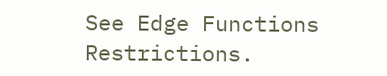See Edge Functions Restrictions.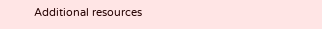Additional resources